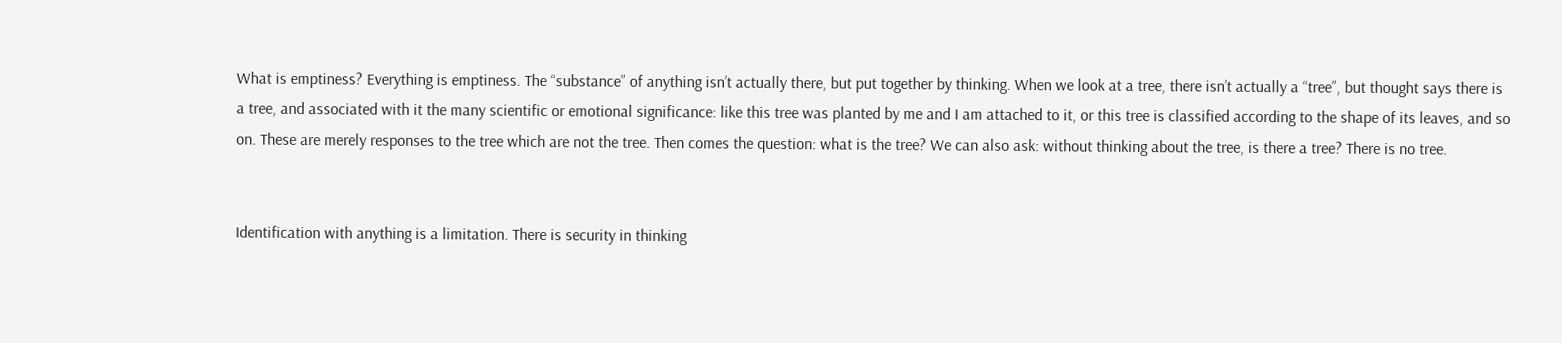What is emptiness? Everything is emptiness. The “substance” of anything isn’t actually there, but put together by thinking. When we look at a tree, there isn’t actually a “tree”, but thought says there is a tree, and associated with it the many scientific or emotional significance: like this tree was planted by me and I am attached to it, or this tree is classified according to the shape of its leaves, and so on. These are merely responses to the tree which are not the tree. Then comes the question: what is the tree? We can also ask: without thinking about the tree, is there a tree? There is no tree.


Identification with anything is a limitation. There is security in thinking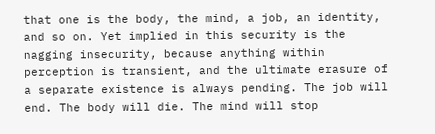that one is the body, the mind, a job, an identity, and so on. Yet implied in this security is the nagging insecurity, because anything within perception is transient, and the ultimate erasure of a separate existence is always pending. The job will end. The body will die. The mind will stop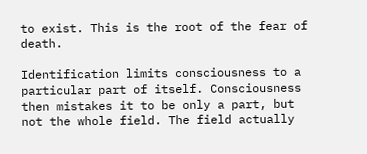to exist. This is the root of the fear of death.

Identification limits consciousness to a particular part of itself. Consciousness then mistakes it to be only a part, but not the whole field. The field actually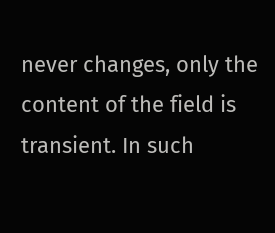never changes, only the content of the field is transient. In such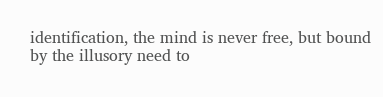identification, the mind is never free, but bound by the illusory need to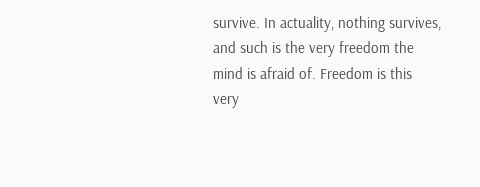survive. In actuality, nothing survives, and such is the very freedom the mind is afraid of. Freedom is this very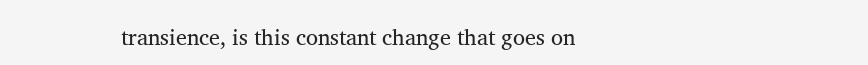transience, is this constant change that goes on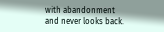with abandonment and never looks back.